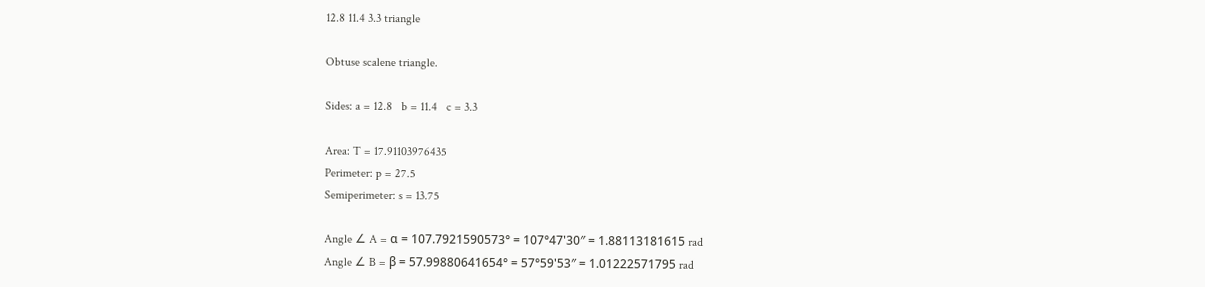12.8 11.4 3.3 triangle

Obtuse scalene triangle.

Sides: a = 12.8   b = 11.4   c = 3.3

Area: T = 17.91103976435
Perimeter: p = 27.5
Semiperimeter: s = 13.75

Angle ∠ A = α = 107.7921590573° = 107°47'30″ = 1.88113181615 rad
Angle ∠ B = β = 57.99880641654° = 57°59'53″ = 1.01222571795 rad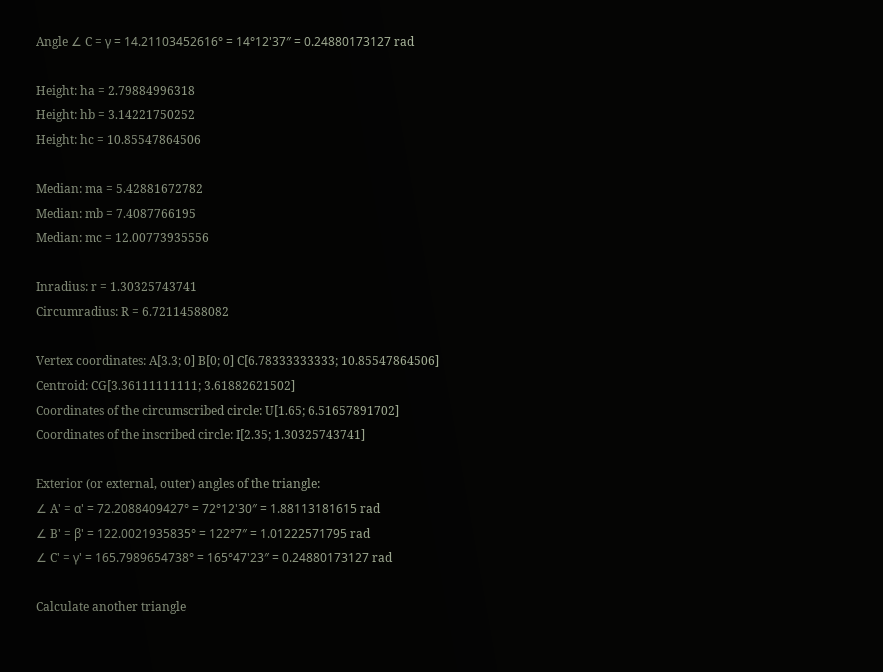Angle ∠ C = γ = 14.21103452616° = 14°12'37″ = 0.24880173127 rad

Height: ha = 2.79884996318
Height: hb = 3.14221750252
Height: hc = 10.85547864506

Median: ma = 5.42881672782
Median: mb = 7.4087766195
Median: mc = 12.00773935556

Inradius: r = 1.30325743741
Circumradius: R = 6.72114588082

Vertex coordinates: A[3.3; 0] B[0; 0] C[6.78333333333; 10.85547864506]
Centroid: CG[3.36111111111; 3.61882621502]
Coordinates of the circumscribed circle: U[1.65; 6.51657891702]
Coordinates of the inscribed circle: I[2.35; 1.30325743741]

Exterior (or external, outer) angles of the triangle:
∠ A' = α' = 72.2088409427° = 72°12'30″ = 1.88113181615 rad
∠ B' = β' = 122.0021935835° = 122°7″ = 1.01222571795 rad
∠ C' = γ' = 165.7989654738° = 165°47'23″ = 0.24880173127 rad

Calculate another triangle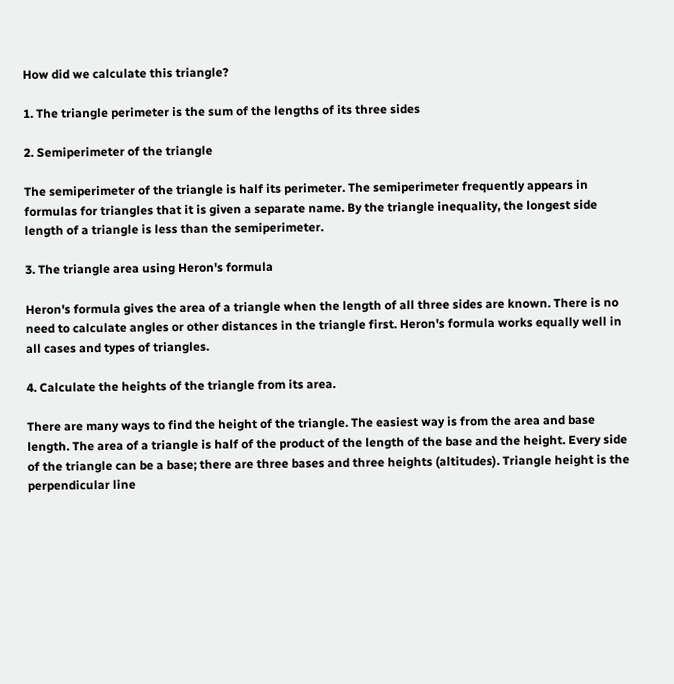How did we calculate this triangle?

1. The triangle perimeter is the sum of the lengths of its three sides

2. Semiperimeter of the triangle

The semiperimeter of the triangle is half its perimeter. The semiperimeter frequently appears in formulas for triangles that it is given a separate name. By the triangle inequality, the longest side length of a triangle is less than the semiperimeter.

3. The triangle area using Heron's formula

Heron's formula gives the area of a triangle when the length of all three sides are known. There is no need to calculate angles or other distances in the triangle first. Heron's formula works equally well in all cases and types of triangles.

4. Calculate the heights of the triangle from its area.

There are many ways to find the height of the triangle. The easiest way is from the area and base length. The area of a triangle is half of the product of the length of the base and the height. Every side of the triangle can be a base; there are three bases and three heights (altitudes). Triangle height is the perpendicular line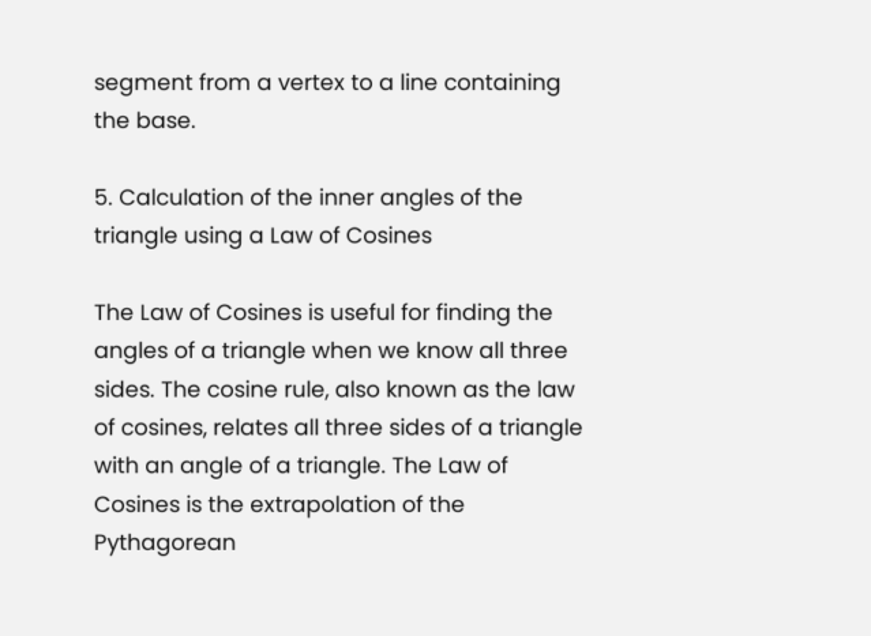segment from a vertex to a line containing the base.

5. Calculation of the inner angles of the triangle using a Law of Cosines

The Law of Cosines is useful for finding the angles of a triangle when we know all three sides. The cosine rule, also known as the law of cosines, relates all three sides of a triangle with an angle of a triangle. The Law of Cosines is the extrapolation of the Pythagorean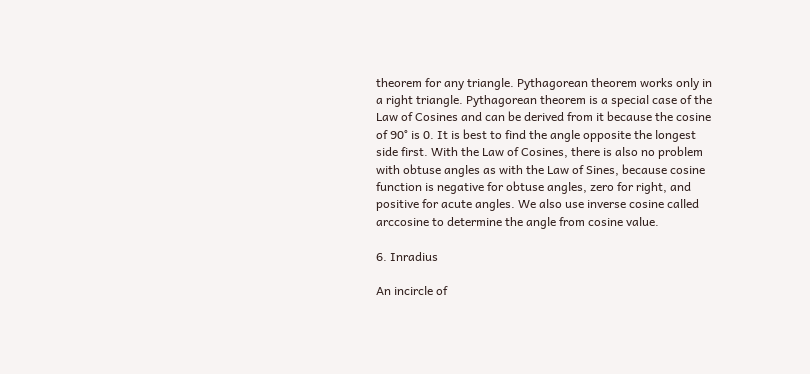theorem for any triangle. Pythagorean theorem works only in a right triangle. Pythagorean theorem is a special case of the Law of Cosines and can be derived from it because the cosine of 90° is 0. It is best to find the angle opposite the longest side first. With the Law of Cosines, there is also no problem with obtuse angles as with the Law of Sines, because cosine function is negative for obtuse angles, zero for right, and positive for acute angles. We also use inverse cosine called arccosine to determine the angle from cosine value.

6. Inradius

An incircle of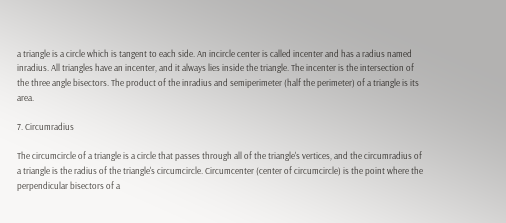a triangle is a circle which is tangent to each side. An incircle center is called incenter and has a radius named inradius. All triangles have an incenter, and it always lies inside the triangle. The incenter is the intersection of the three angle bisectors. The product of the inradius and semiperimeter (half the perimeter) of a triangle is its area.

7. Circumradius

The circumcircle of a triangle is a circle that passes through all of the triangle's vertices, and the circumradius of a triangle is the radius of the triangle's circumcircle. Circumcenter (center of circumcircle) is the point where the perpendicular bisectors of a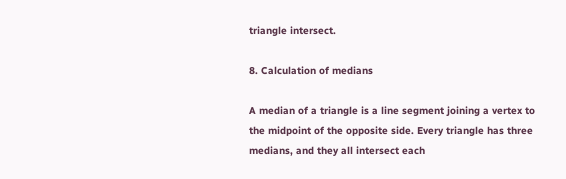triangle intersect.

8. Calculation of medians

A median of a triangle is a line segment joining a vertex to the midpoint of the opposite side. Every triangle has three medians, and they all intersect each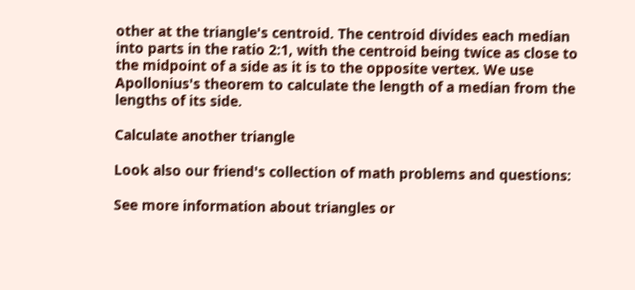other at the triangle's centroid. The centroid divides each median into parts in the ratio 2:1, with the centroid being twice as close to the midpoint of a side as it is to the opposite vertex. We use Apollonius's theorem to calculate the length of a median from the lengths of its side.

Calculate another triangle

Look also our friend's collection of math problems and questions:

See more information about triangles or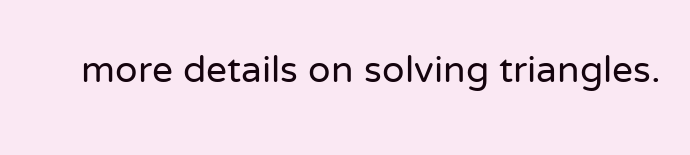more details on solving triangles.